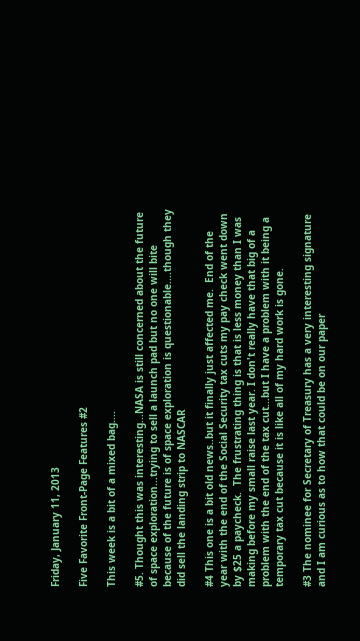Friday, January 11, 2013

Five Favorite Front-Page Features #2

This week is a bit of a mixed bag....

#5. Thought this was interesting...NASA is still concerned about the future of space exploration...trying to sell a launch pad but no one will bite because of the future is of space exploration is questionable....though they did sell the landing strip to NASCAR

#4 This one is a bit old news..but it finally just affected me.  End of the year with the end of the Social Security tax cuts my pay check went down by $25 a paycheck.  The frustrating thing is that is less money than I was making before my small raise last year. I don't really have that big of a problem with the end of the tax cut...but I have a problem with it being a temporary tax cut because it is like all of my hard work is gone.

#3 The nominee for Secretary of Treasury has a very interesting signature and I am curious as to how that could be on our paper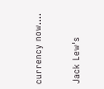currency now....

Jack Lew's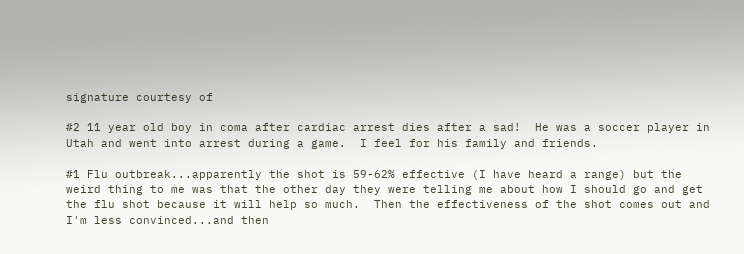signature courtesy of

#2 11 year old boy in coma after cardiac arrest dies after a sad!  He was a soccer player in Utah and went into arrest during a game.  I feel for his family and friends.

#1 Flu outbreak...apparently the shot is 59-62% effective (I have heard a range) but the weird thing to me was that the other day they were telling me about how I should go and get the flu shot because it will help so much.  Then the effectiveness of the shot comes out and I'm less convinced...and then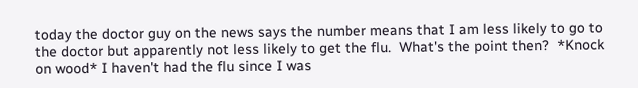today the doctor guy on the news says the number means that I am less likely to go to the doctor but apparently not less likely to get the flu.  What's the point then?  *Knock on wood* I haven't had the flu since I was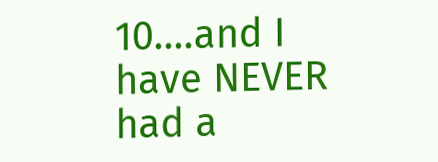10....and I have NEVER had a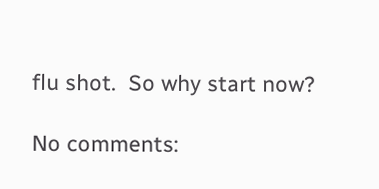flu shot.  So why start now?

No comments: